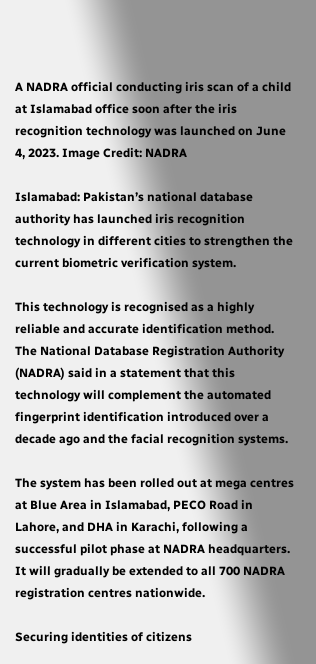A NADRA official conducting iris scan of a child at Islamabad office soon after the iris recognition technology was launched on June 4, 2023. Image Credit: NADRA

Islamabad: Pakistan’s national database authority has launched iris recognition technology in different cities to strengthen the current biometric verification system.

This technology is recognised as a highly reliable and accurate identification method. The National Database Registration Authority (NADRA) said in a statement that this technology will complement the automated fingerprint identification introduced over a decade ago and the facial recognition systems.

The system has been rolled out at mega centres at Blue Area in Islamabad, PECO Road in Lahore, and DHA in Karachi, following a successful pilot phase at NADRA headquarters. It will gradually be extended to all 700 NADRA registration centres nationwide.

Securing identities of citizens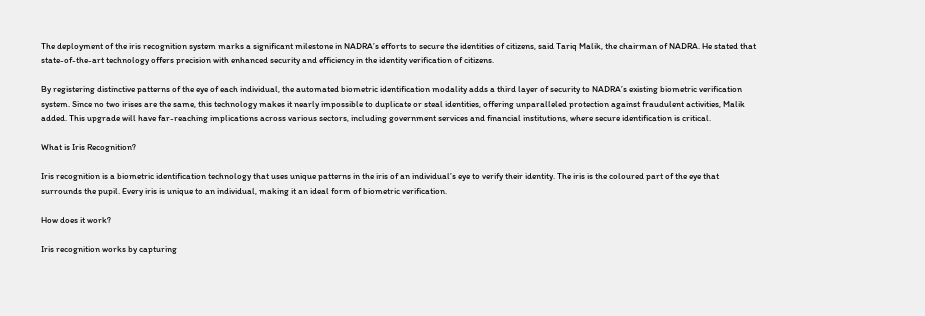The deployment of the iris recognition system marks a significant milestone in NADRA’s efforts to secure the identities of citizens, said Tariq Malik, the chairman of NADRA. He stated that state-of-the-art technology offers precision with enhanced security and efficiency in the identity verification of citizens.

By registering distinctive patterns of the eye of each individual, the automated biometric identification modality adds a third layer of security to NADRA’s existing biometric verification system. Since no two irises are the same, this technology makes it nearly impossible to duplicate or steal identities, offering unparalleled protection against fraudulent activities, Malik added. This upgrade will have far-reaching implications across various sectors, including government services and financial institutions, where secure identification is critical.

What is Iris Recognition?

Iris recognition is a biometric identification technology that uses unique patterns in the iris of an individual’s eye to verify their identity. The iris is the coloured part of the eye that surrounds the pupil. Every iris is unique to an individual, making it an ideal form of biometric verification.

How does it work?

Iris recognition works by capturing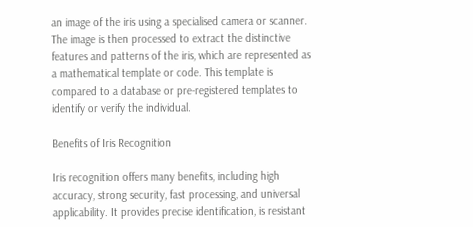an image of the iris using a specialised camera or scanner. The image is then processed to extract the distinctive features and patterns of the iris, which are represented as a mathematical template or code. This template is compared to a database or pre-registered templates to identify or verify the individual.

Benefits of Iris Recognition

Iris recognition offers many benefits, including high accuracy, strong security, fast processing, and universal applicability. It provides precise identification, is resistant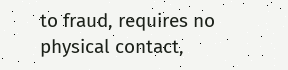to fraud, requires no physical contact,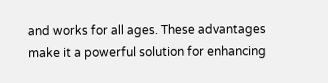and works for all ages. These advantages make it a powerful solution for enhancing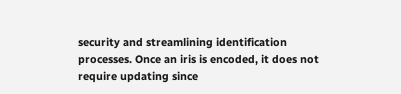security and streamlining identification processes. Once an iris is encoded, it does not require updating since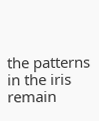the patterns in the iris remain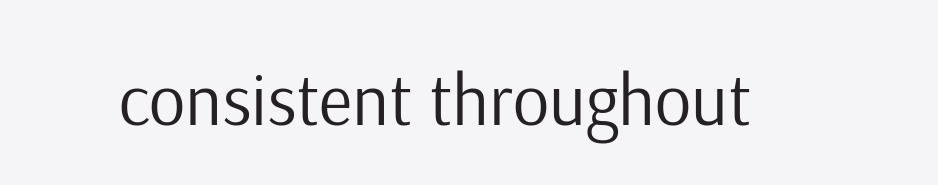consistent throughout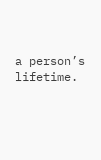a person’s lifetime.